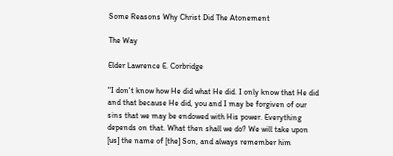Some Reasons Why Christ Did The Atonement

The Way

Elder Lawrence E. Corbridge

"I don't know how He did what He did. I only know that He did and that because He did, you and I may be forgiven of our sins that we may be endowed with His power. Everything depends on that. What then shall we do? We will take upon [us] the name of [the] Son, and always remember him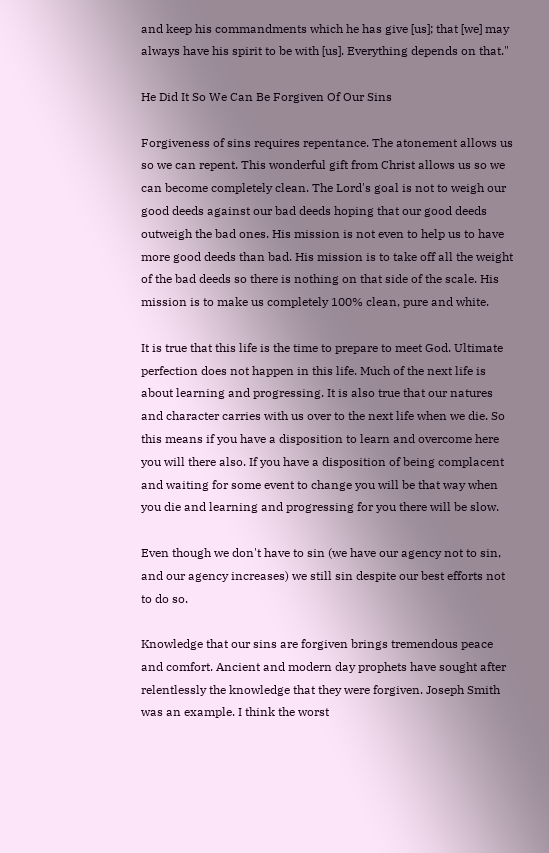and keep his commandments which he has give [us]; that [we] may always have his spirit to be with [us]. Everything depends on that."

He Did It So We Can Be Forgiven Of Our Sins

Forgiveness of sins requires repentance. The atonement allows us so we can repent. This wonderful gift from Christ allows us so we can become completely clean. The Lord's goal is not to weigh our good deeds against our bad deeds hoping that our good deeds outweigh the bad ones. His mission is not even to help us to have more good deeds than bad. His mission is to take off all the weight of the bad deeds so there is nothing on that side of the scale. His mission is to make us completely 100% clean, pure and white.

It is true that this life is the time to prepare to meet God. Ultimate perfection does not happen in this life. Much of the next life is about learning and progressing. It is also true that our natures and character carries with us over to the next life when we die. So this means if you have a disposition to learn and overcome here you will there also. If you have a disposition of being complacent and waiting for some event to change you will be that way when you die and learning and progressing for you there will be slow.

Even though we don't have to sin (we have our agency not to sin, and our agency increases) we still sin despite our best efforts not to do so.

Knowledge that our sins are forgiven brings tremendous peace and comfort. Ancient and modern day prophets have sought after relentlessly the knowledge that they were forgiven. Joseph Smith was an example. I think the worst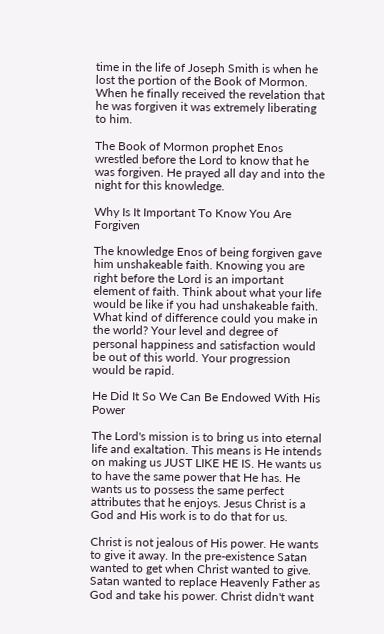time in the life of Joseph Smith is when he lost the portion of the Book of Mormon. When he finally received the revelation that he was forgiven it was extremely liberating to him.

The Book of Mormon prophet Enos wrestled before the Lord to know that he was forgiven. He prayed all day and into the night for this knowledge.

Why Is It Important To Know You Are Forgiven

The knowledge Enos of being forgiven gave him unshakeable faith. Knowing you are right before the Lord is an important element of faith. Think about what your life would be like if you had unshakeable faith. What kind of difference could you make in the world? Your level and degree of personal happiness and satisfaction would be out of this world. Your progression would be rapid.

He Did It So We Can Be Endowed With His Power

The Lord's mission is to bring us into eternal life and exaltation. This means is He intends on making us JUST LIKE HE IS. He wants us to have the same power that He has. He wants us to possess the same perfect attributes that he enjoys. Jesus Christ is a God and His work is to do that for us.

Christ is not jealous of His power. He wants to give it away. In the pre-existence Satan wanted to get when Christ wanted to give. Satan wanted to replace Heavenly Father as God and take his power. Christ didn't want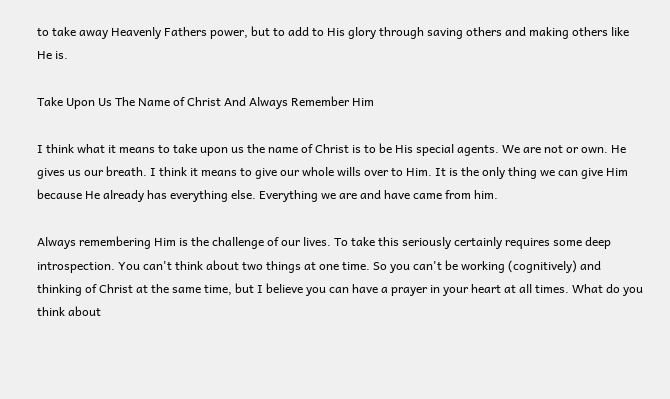to take away Heavenly Fathers power, but to add to His glory through saving others and making others like He is.

Take Upon Us The Name of Christ And Always Remember Him

I think what it means to take upon us the name of Christ is to be His special agents. We are not or own. He gives us our breath. I think it means to give our whole wills over to Him. It is the only thing we can give Him because He already has everything else. Everything we are and have came from him.

Always remembering Him is the challenge of our lives. To take this seriously certainly requires some deep introspection. You can't think about two things at one time. So you can't be working (cognitively) and thinking of Christ at the same time, but I believe you can have a prayer in your heart at all times. What do you think about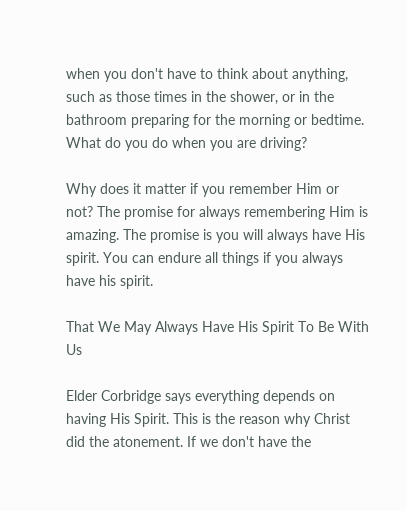when you don't have to think about anything, such as those times in the shower, or in the bathroom preparing for the morning or bedtime. What do you do when you are driving?

Why does it matter if you remember Him or not? The promise for always remembering Him is amazing. The promise is you will always have His spirit. You can endure all things if you always have his spirit.

That We May Always Have His Spirit To Be With Us

Elder Corbridge says everything depends on having His Spirit. This is the reason why Christ did the atonement. If we don't have the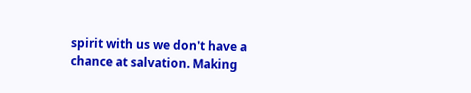spirit with us we don't have a chance at salvation. Making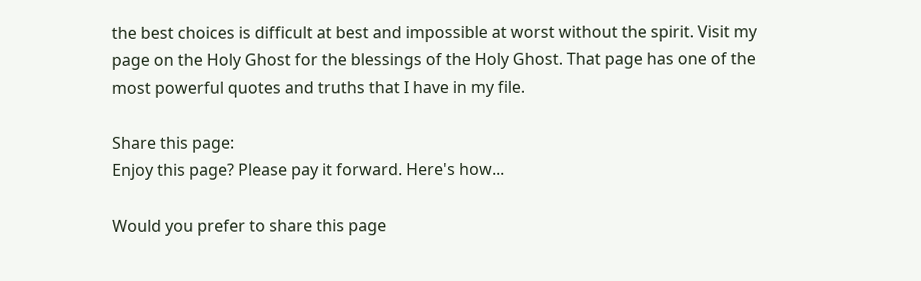the best choices is difficult at best and impossible at worst without the spirit. Visit my page on the Holy Ghost for the blessings of the Holy Ghost. That page has one of the most powerful quotes and truths that I have in my file.

Share this page:
Enjoy this page? Please pay it forward. Here's how...

Would you prefer to share this page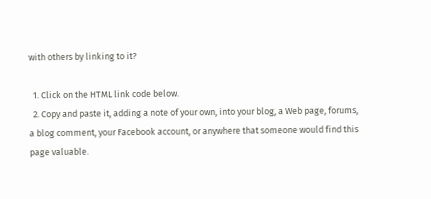with others by linking to it?

  1. Click on the HTML link code below.
  2. Copy and paste it, adding a note of your own, into your blog, a Web page, forums, a blog comment, your Facebook account, or anywhere that someone would find this page valuable.